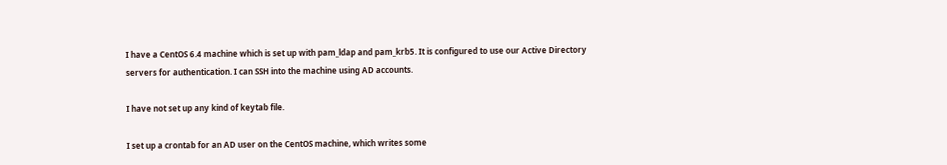I have a CentOS 6.4 machine which is set up with pam_ldap and pam_krb5. It is configured to use our Active Directory servers for authentication. I can SSH into the machine using AD accounts.

I have not set up any kind of keytab file.

I set up a crontab for an AD user on the CentOS machine, which writes some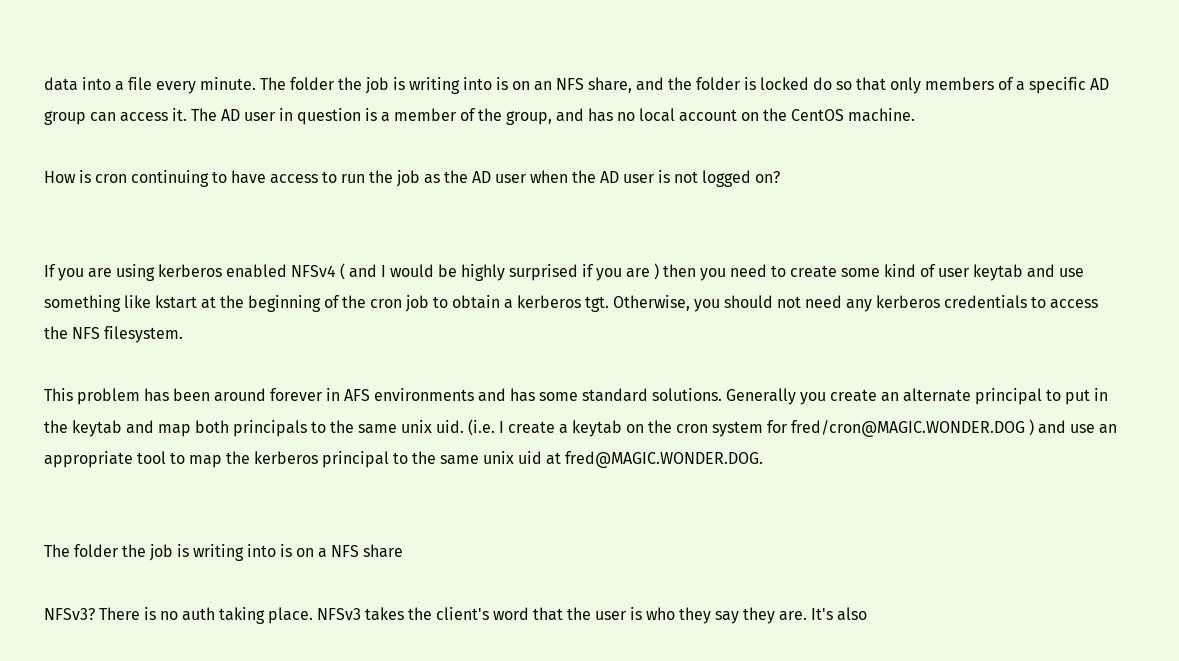data into a file every minute. The folder the job is writing into is on an NFS share, and the folder is locked do so that only members of a specific AD group can access it. The AD user in question is a member of the group, and has no local account on the CentOS machine.

How is cron continuing to have access to run the job as the AD user when the AD user is not logged on?


If you are using kerberos enabled NFSv4 ( and I would be highly surprised if you are ) then you need to create some kind of user keytab and use something like kstart at the beginning of the cron job to obtain a kerberos tgt. Otherwise, you should not need any kerberos credentials to access the NFS filesystem.

This problem has been around forever in AFS environments and has some standard solutions. Generally you create an alternate principal to put in the keytab and map both principals to the same unix uid. (i.e. I create a keytab on the cron system for fred/cron@MAGIC.WONDER.DOG ) and use an appropriate tool to map the kerberos principal to the same unix uid at fred@MAGIC.WONDER.DOG.


The folder the job is writing into is on a NFS share

NFSv3? There is no auth taking place. NFSv3 takes the client's word that the user is who they say they are. It's also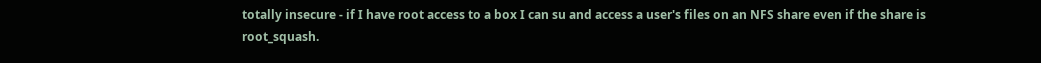totally insecure - if I have root access to a box I can su and access a user's files on an NFS share even if the share is root_squash.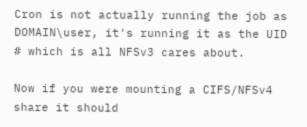Cron is not actually running the job as DOMAIN\user, it's running it as the UID # which is all NFSv3 cares about.

Now if you were mounting a CIFS/NFSv4 share it should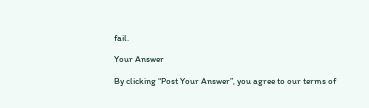fail.

Your Answer

By clicking “Post Your Answer”, you agree to our terms of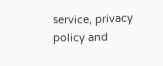service, privacy policy and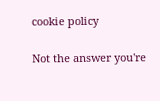cookie policy

Not the answer you're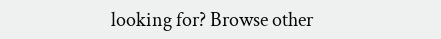looking for? Browse other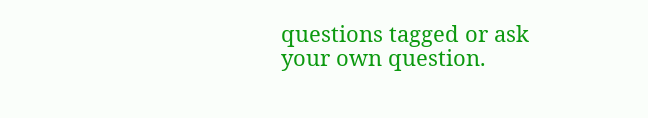questions tagged or ask your own question.